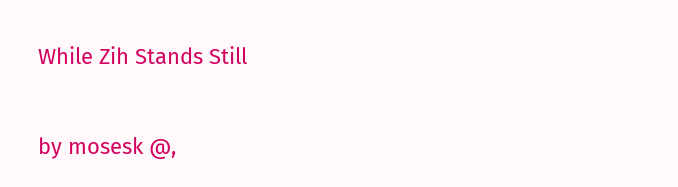While Zih Stands Still

by mosesk @,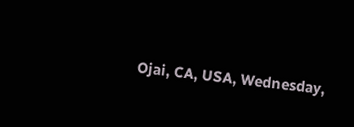Ojai, CA, USA, Wednesday,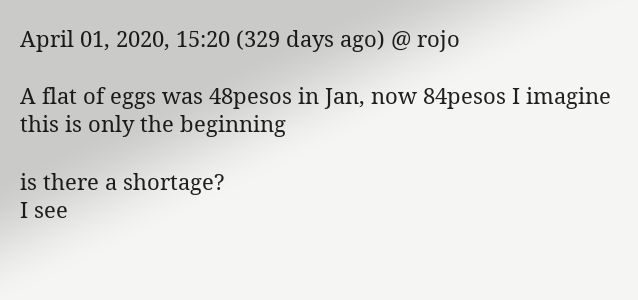April 01, 2020, 15:20 (329 days ago) @ rojo

A flat of eggs was 48pesos in Jan, now 84pesos I imagine this is only the beginning

is there a shortage?
I see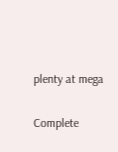plenty at mega

Complete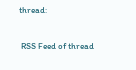thread:

 RSS Feed of thread